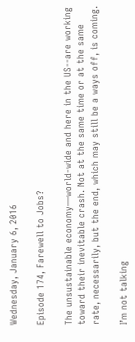Wednesday, January 6, 2016

Episode 174, Farewell to Jobs?

The unsustainable economy—world-wide and here in the US--are working toward their inevitable crash. Not at the same time or at the same rate, necessarily, but the end, which may still be a ways off, is coming.

I’m not talking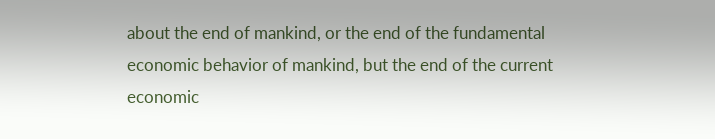about the end of mankind, or the end of the fundamental economic behavior of mankind, but the end of the current economic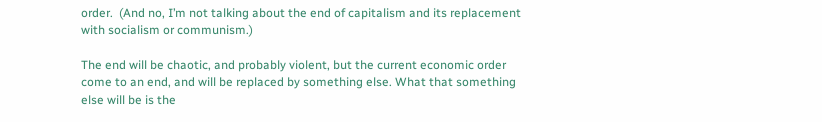order.  (And no, I’m not talking about the end of capitalism and its replacement with socialism or communism.)

The end will be chaotic, and probably violent, but the current economic order come to an end, and will be replaced by something else. What that something else will be is the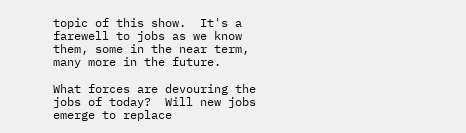topic of this show.  It's a  farewell to jobs as we know them, some in the near term, many more in the future.

What forces are devouring the jobs of today?  Will new jobs emerge to replace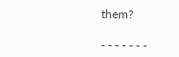them?

- - - - - - -